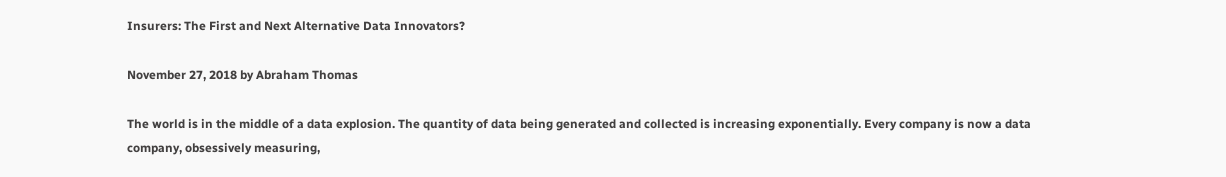Insurers: The First and Next Alternative Data Innovators?

November 27, 2018 by Abraham Thomas

The world is in the middle of a data explosion. The quantity of data being generated and collected is increasing exponentially. Every company is now a data company, obsessively measuring,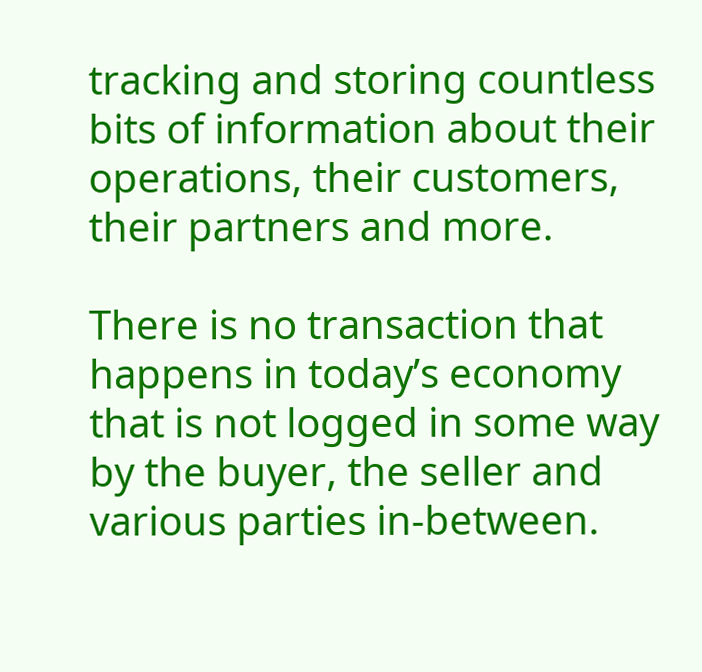tracking and storing countless bits of information about their operations, their customers, their partners and more.

There is no transaction that happens in today’s economy that is not logged in some way by the buyer, the seller and various parties in-between.